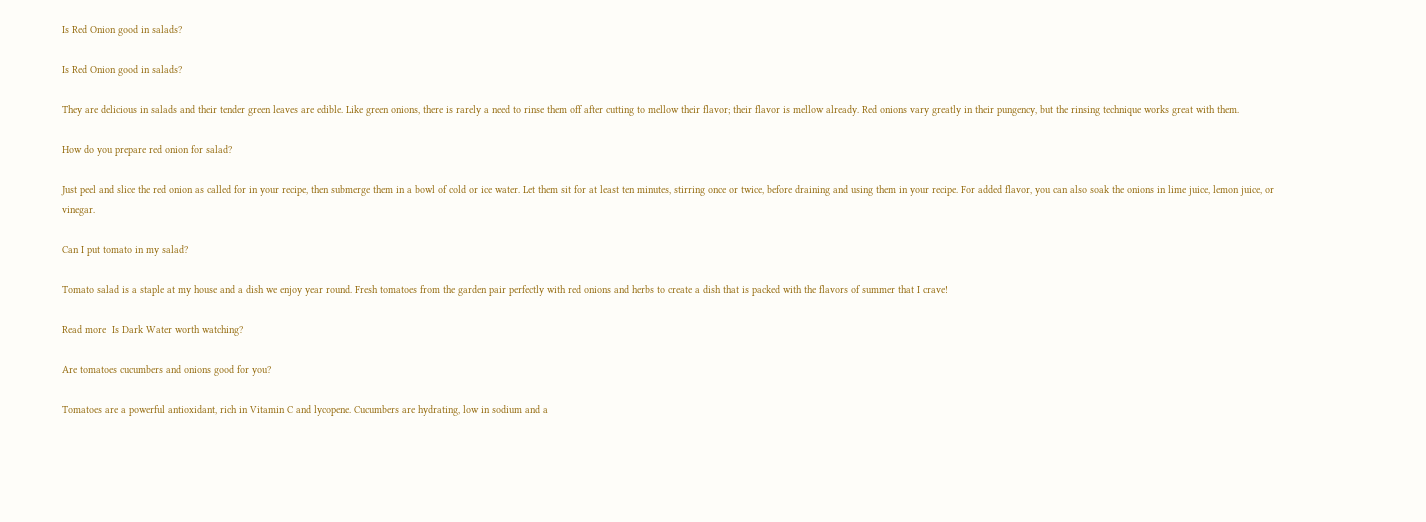Is Red Onion good in salads?

Is Red Onion good in salads?

They are delicious in salads and their tender green leaves are edible. Like green onions, there is rarely a need to rinse them off after cutting to mellow their flavor; their flavor is mellow already. Red onions vary greatly in their pungency, but the rinsing technique works great with them.

How do you prepare red onion for salad?

Just peel and slice the red onion as called for in your recipe, then submerge them in a bowl of cold or ice water. Let them sit for at least ten minutes, stirring once or twice, before draining and using them in your recipe. For added flavor, you can also soak the onions in lime juice, lemon juice, or vinegar.

Can I put tomato in my salad?

Tomato salad is a staple at my house and a dish we enjoy year round. Fresh tomatoes from the garden pair perfectly with red onions and herbs to create a dish that is packed with the flavors of summer that I crave!

Read more  Is Dark Water worth watching?

Are tomatoes cucumbers and onions good for you?

Tomatoes are a powerful antioxidant, rich in Vitamin C and lycopene. Cucumbers are hydrating, low in sodium and a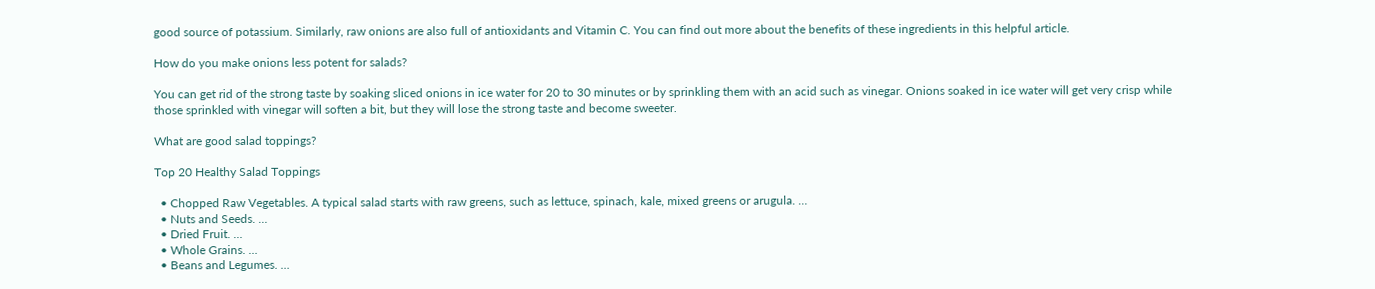good source of potassium. Similarly, raw onions are also full of antioxidants and Vitamin C. You can find out more about the benefits of these ingredients in this helpful article.

How do you make onions less potent for salads?

You can get rid of the strong taste by soaking sliced onions in ice water for 20 to 30 minutes or by sprinkling them with an acid such as vinegar. Onions soaked in ice water will get very crisp while those sprinkled with vinegar will soften a bit, but they will lose the strong taste and become sweeter.

What are good salad toppings?

Top 20 Healthy Salad Toppings

  • Chopped Raw Vegetables. A typical salad starts with raw greens, such as lettuce, spinach, kale, mixed greens or arugula. …
  • Nuts and Seeds. …
  • Dried Fruit. …
  • Whole Grains. …
  • Beans and Legumes. …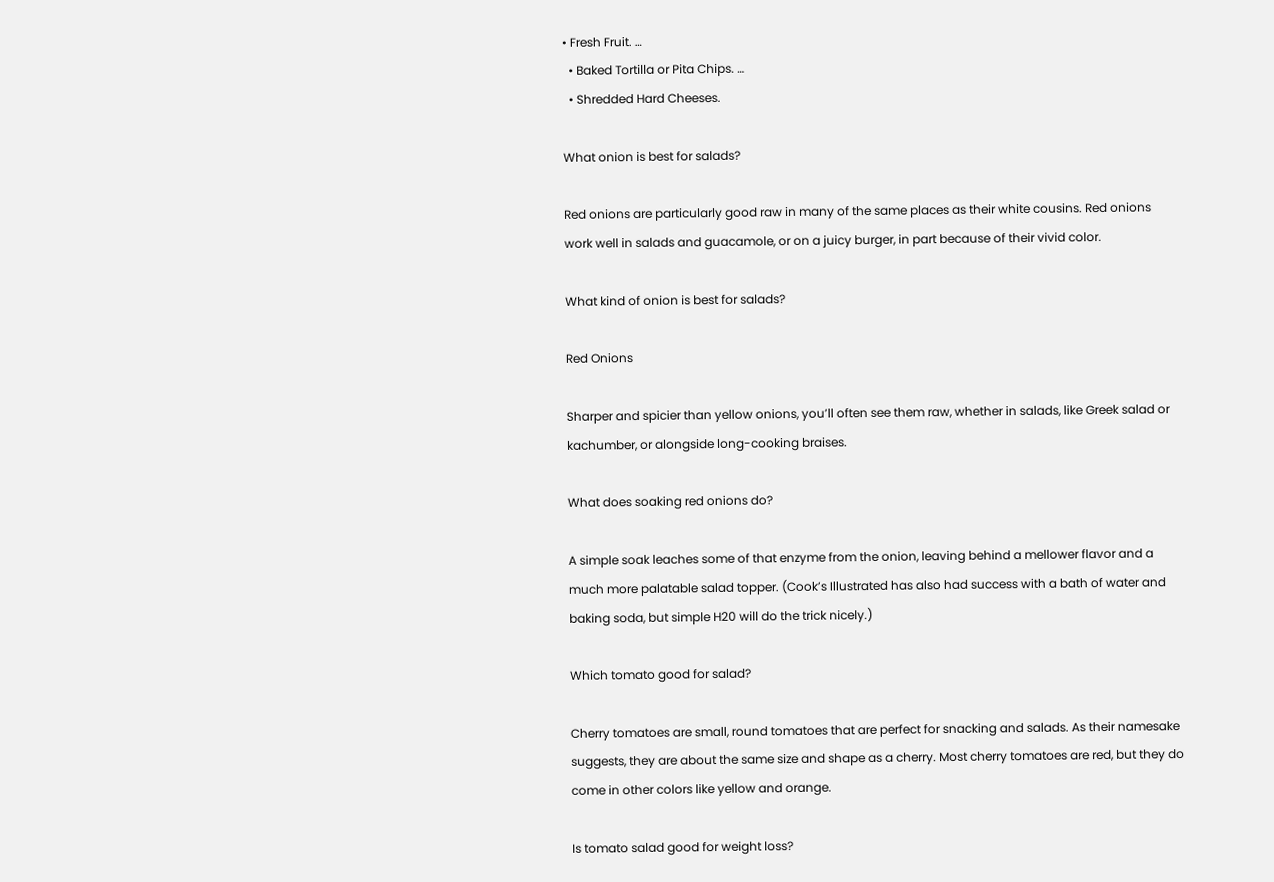• Fresh Fruit. …
  • Baked Tortilla or Pita Chips. …
  • Shredded Hard Cheeses.

What onion is best for salads?

Red onions are particularly good raw in many of the same places as their white cousins. Red onions work well in salads and guacamole, or on a juicy burger, in part because of their vivid color.

What kind of onion is best for salads?

Red Onions

Sharper and spicier than yellow onions, you’ll often see them raw, whether in salads, like Greek salad or kachumber, or alongside long-cooking braises.

What does soaking red onions do?

A simple soak leaches some of that enzyme from the onion, leaving behind a mellower flavor and a much more palatable salad topper. (Cook’s Illustrated has also had success with a bath of water and baking soda, but simple H20 will do the trick nicely.)

Which tomato good for salad?

Cherry tomatoes are small, round tomatoes that are perfect for snacking and salads. As their namesake suggests, they are about the same size and shape as a cherry. Most cherry tomatoes are red, but they do come in other colors like yellow and orange.

Is tomato salad good for weight loss?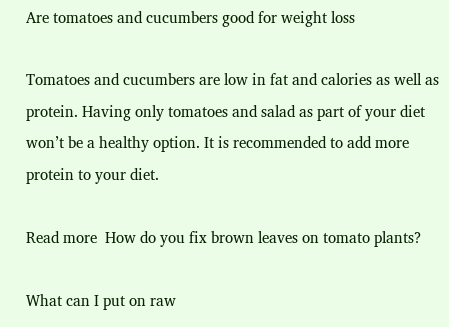Are tomatoes and cucumbers good for weight loss

Tomatoes and cucumbers are low in fat and calories as well as protein. Having only tomatoes and salad as part of your diet won’t be a healthy option. It is recommended to add more protein to your diet.

Read more  How do you fix brown leaves on tomato plants?

What can I put on raw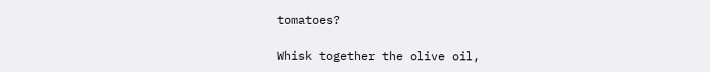tomatoes?

Whisk together the olive oil,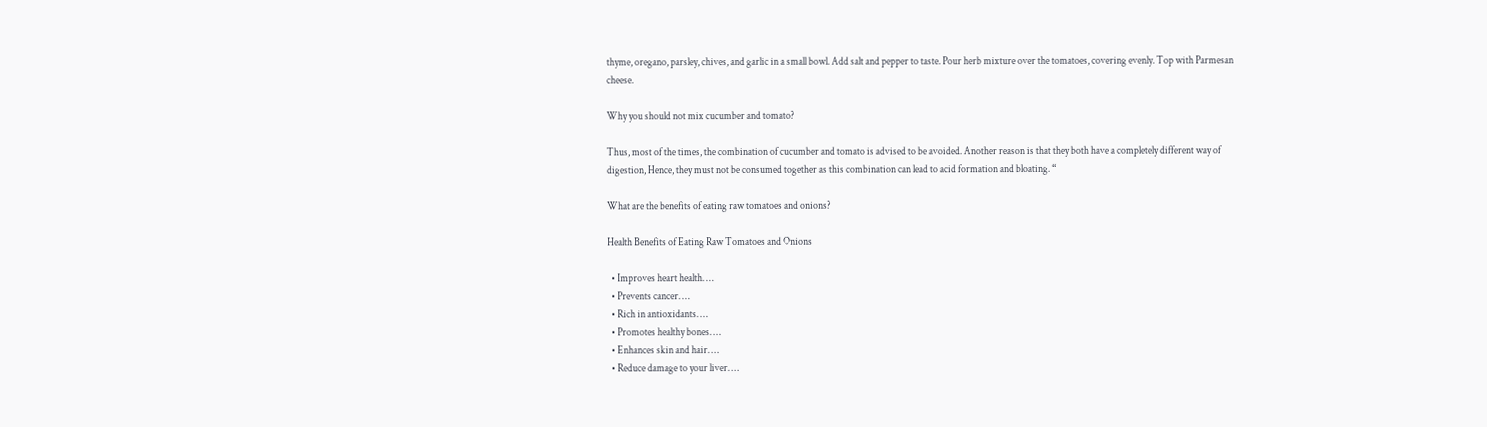thyme, oregano, parsley, chives, and garlic in a small bowl. Add salt and pepper to taste. Pour herb mixture over the tomatoes, covering evenly. Top with Parmesan cheese.

Why you should not mix cucumber and tomato?

Thus, most of the times, the combination of cucumber and tomato is advised to be avoided. Another reason is that they both have a completely different way of digestion, Hence, they must not be consumed together as this combination can lead to acid formation and bloating. “

What are the benefits of eating raw tomatoes and onions?

Health Benefits of Eating Raw Tomatoes and Onions

  • Improves heart health. …
  • Prevents cancer. …
  • Rich in antioxidants. …
  • Promotes healthy bones. …
  • Enhances skin and hair. …
  • Reduce damage to your liver. …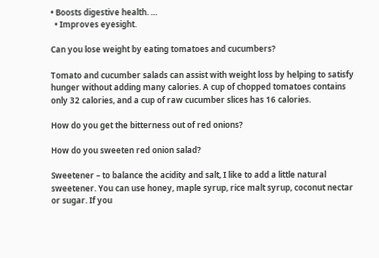• Boosts digestive health. …
  • Improves eyesight.

Can you lose weight by eating tomatoes and cucumbers?

Tomato and cucumber salads can assist with weight loss by helping to satisfy hunger without adding many calories. A cup of chopped tomatoes contains only 32 calories, and a cup of raw cucumber slices has 16 calories.

How do you get the bitterness out of red onions?

How do you sweeten red onion salad?

Sweetener – to balance the acidity and salt, I like to add a little natural sweetener. You can use honey, maple syrup, rice malt syrup, coconut nectar or sugar. If you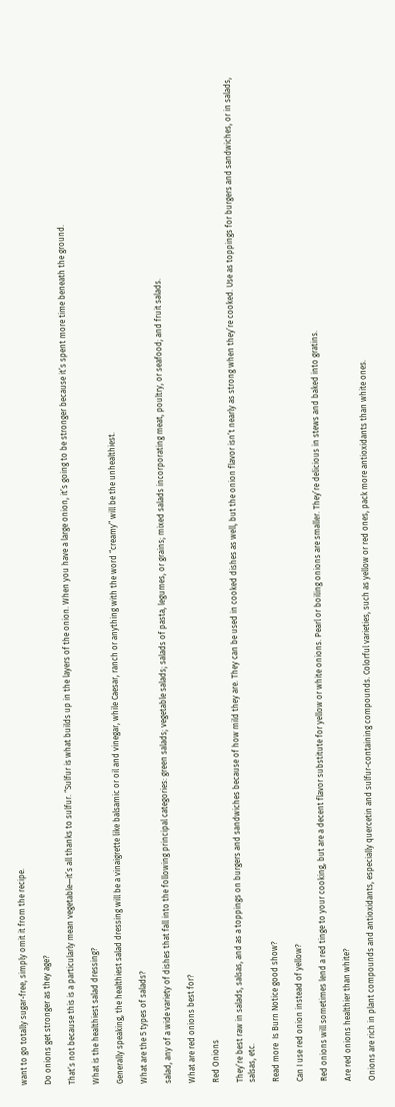want to go totally sugar-free, simply omit it from the recipe.

Do onions get stronger as they age?

That’s not because this is a particularly mean vegetable—it’s all thanks to sulfur. “Sulfur is what builds up in the layers of the onion. When you have a large onion, it’s going to be stronger because it’s spent more time beneath the ground.

What is the healthiest salad dressing?

Generally speaking, the healthiest salad dressing will be a vinaigrette like balsamic or oil and vinegar, while Caesar, ranch or anything with the word “creamy” will be the unhealthiest.

What are the 5 types of salads?

salad, any of a wide variety of dishes that fall into the following principal categories: green salads; vegetable salads; salads of pasta, legumes, or grains; mixed salads incorporating meat, poultry, or seafood; and fruit salads.

What are red onions best for?

Red Onions

They’re best raw in salads, salsas, and as a toppings on burgers and sandwiches because of how mild they are. They can be used in cooked dishes as well, but the onion flavor isn’t nearly as strong when they’re cooked. Use as toppings for burgers and sandwiches, or in salads, salsas, etc.

Read more  Is Burn Notice good show?

Can I use red onion instead of yellow?

Red onions will sometimes lend a red tinge to your cooking, but are a decent flavor substitute for yellow or white onions. Pearl or boiling onions are smaller. They’re delicious in stews and baked into gratins.

Are red onions healthier than white?

Onions are rich in plant compounds and antioxidants, especially quercetin and sulfur-containing compounds. Colorful varieties, such as yellow or red ones, pack more antioxidants than white ones.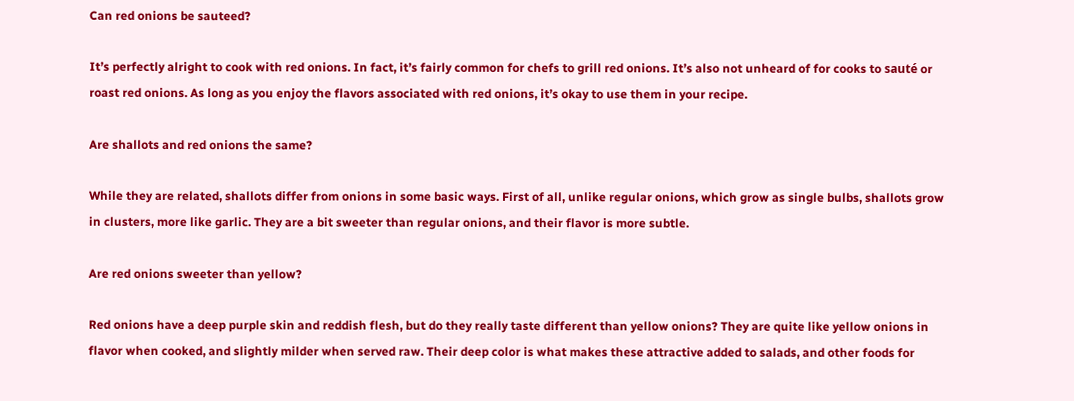Can red onions be sauteed?

It’s perfectly alright to cook with red onions. In fact, it’s fairly common for chefs to grill red onions. It’s also not unheard of for cooks to sauté or roast red onions. As long as you enjoy the flavors associated with red onions, it’s okay to use them in your recipe.

Are shallots and red onions the same?

While they are related, shallots differ from onions in some basic ways. First of all, unlike regular onions, which grow as single bulbs, shallots grow in clusters, more like garlic. They are a bit sweeter than regular onions, and their flavor is more subtle.

Are red onions sweeter than yellow?

Red onions have a deep purple skin and reddish flesh, but do they really taste different than yellow onions? They are quite like yellow onions in flavor when cooked, and slightly milder when served raw. Their deep color is what makes these attractive added to salads, and other foods for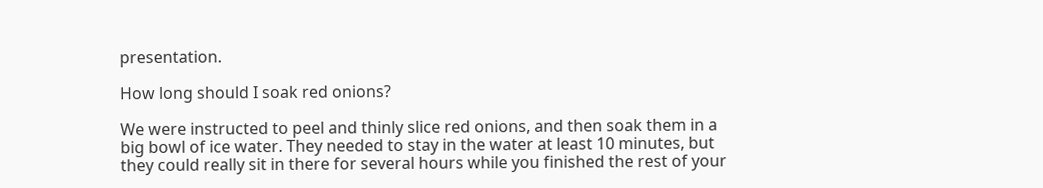presentation.

How long should I soak red onions?

We were instructed to peel and thinly slice red onions, and then soak them in a big bowl of ice water. They needed to stay in the water at least 10 minutes, but they could really sit in there for several hours while you finished the rest of your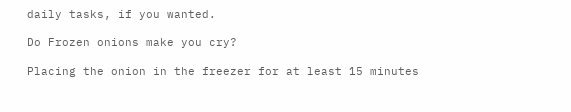daily tasks, if you wanted.

Do Frozen onions make you cry?

Placing the onion in the freezer for at least 15 minutes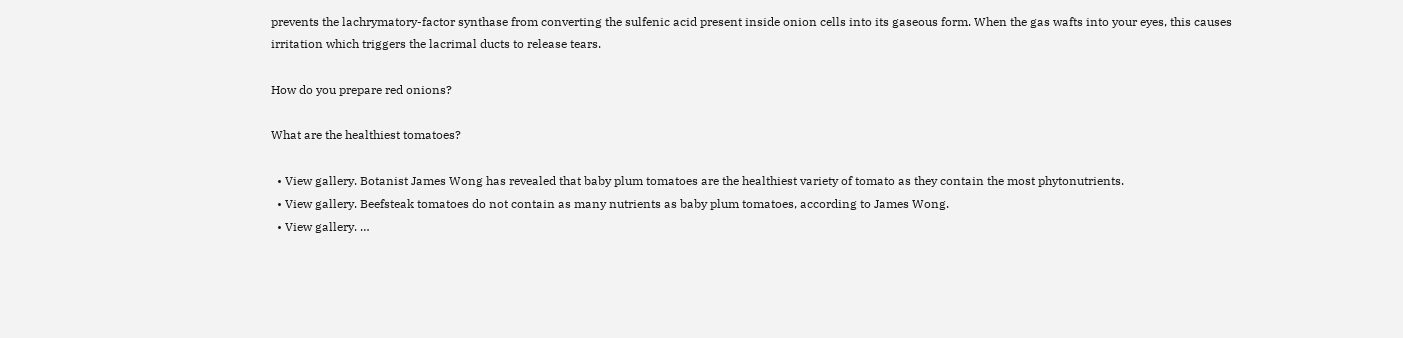prevents the lachrymatory-factor synthase from converting the sulfenic acid present inside onion cells into its gaseous form. When the gas wafts into your eyes, this causes irritation which triggers the lacrimal ducts to release tears.

How do you prepare red onions?

What are the healthiest tomatoes?

  • View gallery. Botanist James Wong has revealed that baby plum tomatoes are the healthiest variety of tomato as they contain the most phytonutrients.
  • View gallery. Beefsteak tomatoes do not contain as many nutrients as baby plum tomatoes, according to James Wong.
  • View gallery. …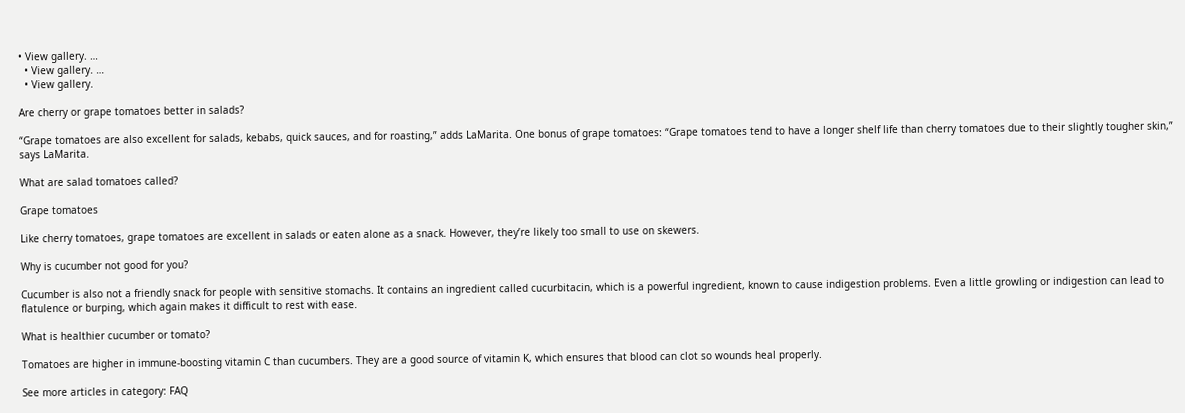• View gallery. …
  • View gallery. …
  • View gallery.

Are cherry or grape tomatoes better in salads?

“Grape tomatoes are also excellent for salads, kebabs, quick sauces, and for roasting,” adds LaMarita. One bonus of grape tomatoes: “Grape tomatoes tend to have a longer shelf life than cherry tomatoes due to their slightly tougher skin,” says LaMarita.

What are salad tomatoes called?

Grape tomatoes

Like cherry tomatoes, grape tomatoes are excellent in salads or eaten alone as a snack. However, they’re likely too small to use on skewers.

Why is cucumber not good for you?

Cucumber is also not a friendly snack for people with sensitive stomachs. It contains an ingredient called cucurbitacin, which is a powerful ingredient, known to cause indigestion problems. Even a little growling or indigestion can lead to flatulence or burping, which again makes it difficult to rest with ease.

What is healthier cucumber or tomato?

Tomatoes are higher in immune-boosting vitamin C than cucumbers. They are a good source of vitamin K, which ensures that blood can clot so wounds heal properly.

See more articles in category: FAQ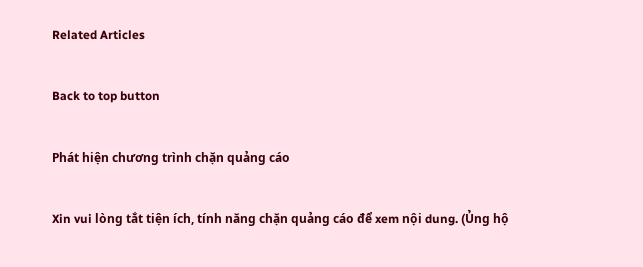Related Articles

Back to top button

Phát hiện chương trình chặn quảng cáo

Xin vui lòng tắt tiện ích, tính năng chặn quảng cáo để xem nội dung. (Ủng hộ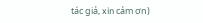tác giả, xin cảm ơn)